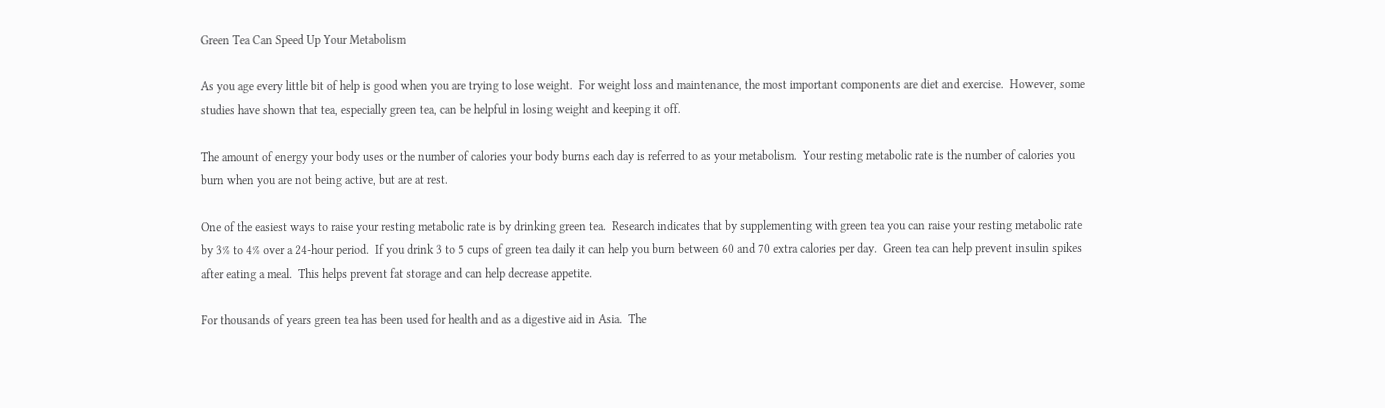Green Tea Can Speed Up Your Metabolism

As you age every little bit of help is good when you are trying to lose weight.  For weight loss and maintenance, the most important components are diet and exercise.  However, some studies have shown that tea, especially green tea, can be helpful in losing weight and keeping it off.

The amount of energy your body uses or the number of calories your body burns each day is referred to as your metabolism.  Your resting metabolic rate is the number of calories you burn when you are not being active, but are at rest.

One of the easiest ways to raise your resting metabolic rate is by drinking green tea.  Research indicates that by supplementing with green tea you can raise your resting metabolic rate by 3% to 4% over a 24-hour period.  If you drink 3 to 5 cups of green tea daily it can help you burn between 60 and 70 extra calories per day.  Green tea can help prevent insulin spikes after eating a meal.  This helps prevent fat storage and can help decrease appetite.

For thousands of years green tea has been used for health and as a digestive aid in Asia.  The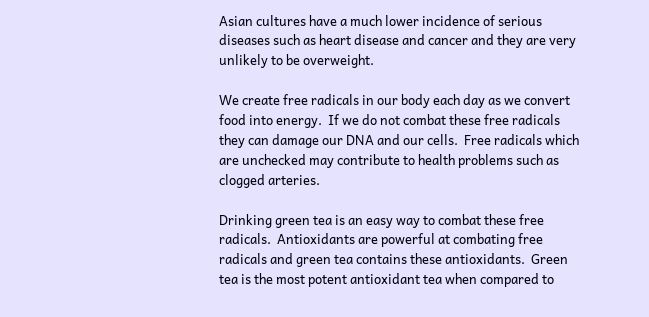Asian cultures have a much lower incidence of serious diseases such as heart disease and cancer and they are very unlikely to be overweight.

We create free radicals in our body each day as we convert food into energy.  If we do not combat these free radicals they can damage our DNA and our cells.  Free radicals which are unchecked may contribute to health problems such as clogged arteries.

Drinking green tea is an easy way to combat these free radicals.  Antioxidants are powerful at combating free radicals and green tea contains these antioxidants.  Green tea is the most potent antioxidant tea when compared to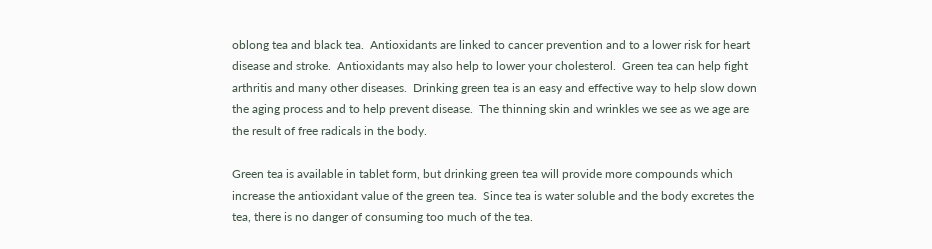oblong tea and black tea.  Antioxidants are linked to cancer prevention and to a lower risk for heart disease and stroke.  Antioxidants may also help to lower your cholesterol.  Green tea can help fight arthritis and many other diseases.  Drinking green tea is an easy and effective way to help slow down the aging process and to help prevent disease.  The thinning skin and wrinkles we see as we age are the result of free radicals in the body.

Green tea is available in tablet form, but drinking green tea will provide more compounds which increase the antioxidant value of the green tea.  Since tea is water soluble and the body excretes the tea, there is no danger of consuming too much of the tea.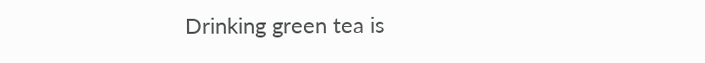Drinking green tea is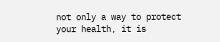not only a way to protect your health, it is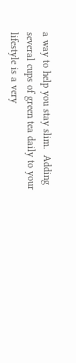a way to help you stay slim.  Adding several cups of green tea daily to your lifestyle is a very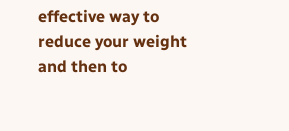effective way to reduce your weight and then to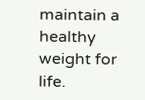maintain a healthy weight for life.